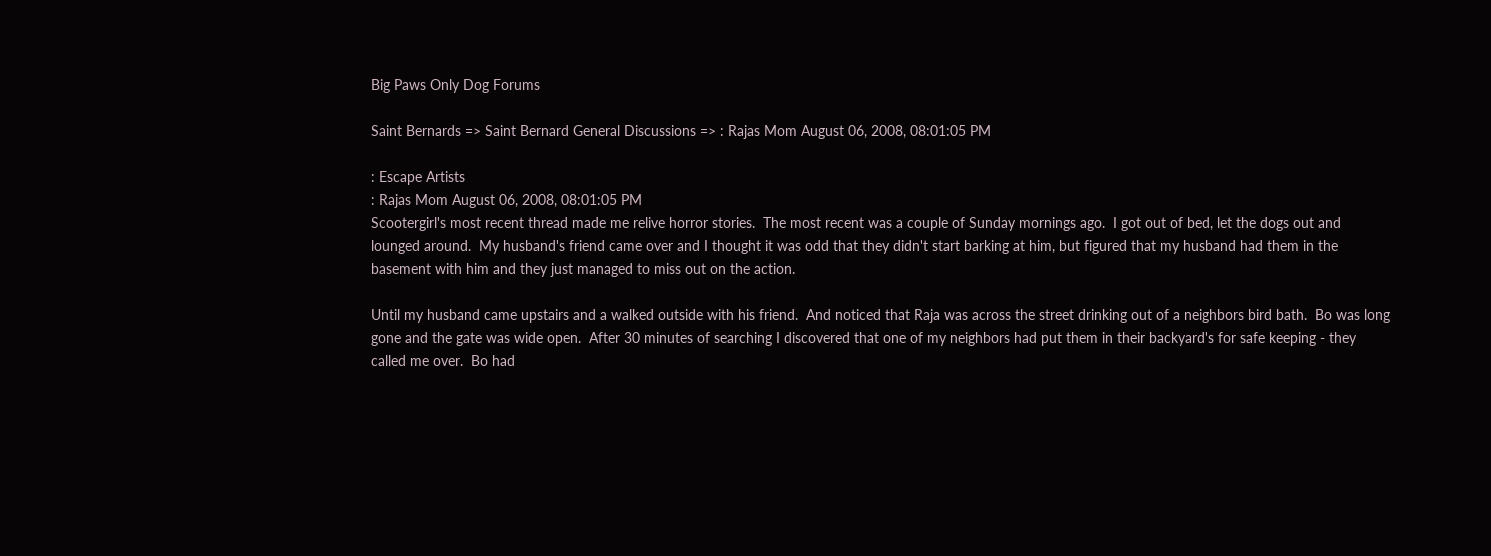Big Paws Only Dog Forums

Saint Bernards => Saint Bernard General Discussions => : Rajas Mom August 06, 2008, 08:01:05 PM

: Escape Artists
: Rajas Mom August 06, 2008, 08:01:05 PM
Scootergirl's most recent thread made me relive horror stories.  The most recent was a couple of Sunday mornings ago.  I got out of bed, let the dogs out and lounged around.  My husband's friend came over and I thought it was odd that they didn't start barking at him, but figured that my husband had them in the basement with him and they just managed to miss out on the action.

Until my husband came upstairs and a walked outside with his friend.  And noticed that Raja was across the street drinking out of a neighbors bird bath.  Bo was long gone and the gate was wide open.  After 30 minutes of searching I discovered that one of my neighbors had put them in their backyard's for safe keeping - they called me over.  Bo had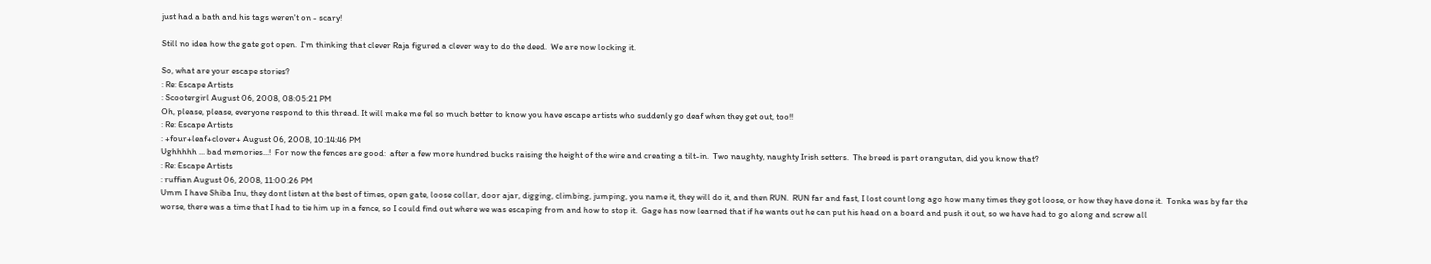just had a bath and his tags weren't on - scary!

Still no idea how the gate got open.  I'm thinking that clever Raja figured a clever way to do the deed.  We are now locking it.

So, what are your escape stories?
: Re: Escape Artists
: Scootergirl August 06, 2008, 08:05:21 PM
Oh, please, please, everyone respond to this thread. It will make me fel so much better to know you have escape artists who suddenly go deaf when they get out, too!!
: Re: Escape Artists
: +four+leaf+clover+ August 06, 2008, 10:14:46 PM
Ughhhhh ... bad memories...!  For now the fences are good:  after a few more hundred bucks raising the height of the wire and creating a tilt-in.  Two naughty, naughty Irish setters.  The breed is part orangutan, did you know that?
: Re: Escape Artists
: ruffian August 06, 2008, 11:00:26 PM
Umm I have Shiba Inu, they dont listen at the best of times, open gate, loose collar, door ajar, digging, climbing, jumping, you name it, they will do it, and then RUN.  RUN far and fast, I lost count long ago how many times they got loose, or how they have done it.  Tonka was by far the worse, there was a time that I had to tie him up in a fence, so I could find out where we was escaping from and how to stop it.  Gage has now learned that if he wants out he can put his head on a board and push it out, so we have had to go along and screw all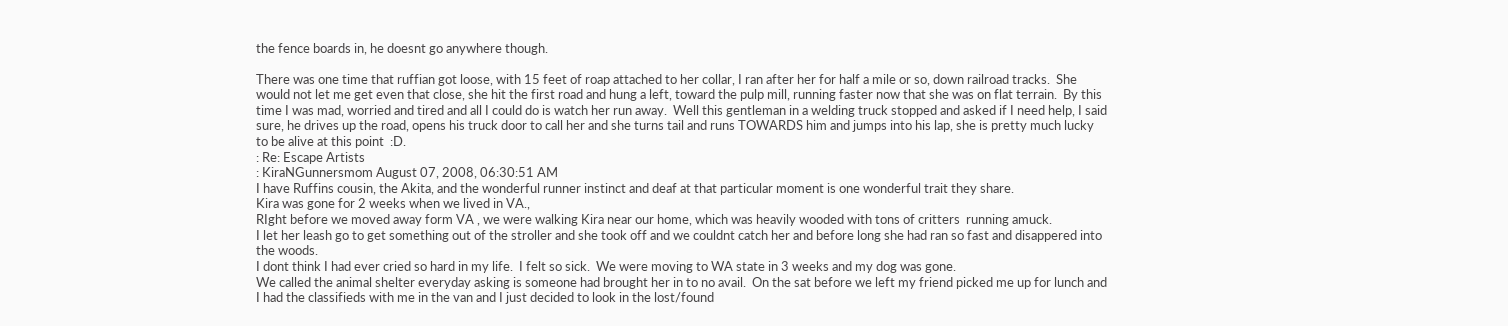the fence boards in, he doesnt go anywhere though.

There was one time that ruffian got loose, with 15 feet of roap attached to her collar, I ran after her for half a mile or so, down railroad tracks.  She would not let me get even that close, she hit the first road and hung a left, toward the pulp mill, running faster now that she was on flat terrain.  By this time I was mad, worried and tired and all I could do is watch her run away.  Well this gentleman in a welding truck stopped and asked if I need help, I said sure, he drives up the road, opens his truck door to call her and she turns tail and runs TOWARDS him and jumps into his lap, she is pretty much lucky to be alive at this point  :D.
: Re: Escape Artists
: KiraNGunnersmom August 07, 2008, 06:30:51 AM
I have Ruffins cousin, the Akita, and the wonderful runner instinct and deaf at that particular moment is one wonderful trait they share.
Kira was gone for 2 weeks when we lived in VA.,
RIght before we moved away form VA , we were walking Kira near our home, which was heavily wooded with tons of critters  running amuck.
I let her leash go to get something out of the stroller and she took off and we couldnt catch her and before long she had ran so fast and disappered into the woods.
I dont think I had ever cried so hard in my life.  I felt so sick.  We were moving to WA state in 3 weeks and my dog was gone.
We called the animal shelter everyday asking is someone had brought her in to no avail.  On the sat before we left my friend picked me up for lunch and I had the classifieds with me in the van and I just decided to look in the lost/found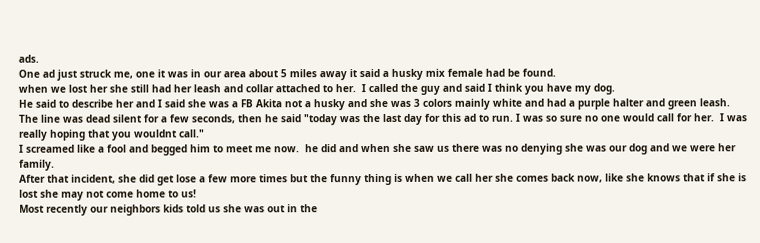ads.
One ad just struck me, one it was in our area about 5 miles away it said a husky mix female had be found.
when we lost her she still had her leash and collar attached to her.  I called the guy and said I think you have my dog.
He said to describe her and I said she was a FB Akita not a husky and she was 3 colors mainly white and had a purple halter and green leash.
The line was dead silent for a few seconds, then he said "today was the last day for this ad to run. I was so sure no one would call for her.  I was really hoping that you wouldnt call."
I screamed like a fool and begged him to meet me now.  he did and when she saw us there was no denying she was our dog and we were her family.
After that incident, she did get lose a few more times but the funny thing is when we call her she comes back now, like she knows that if she is lost she may not come home to us!
Most recently our neighbors kids told us she was out in the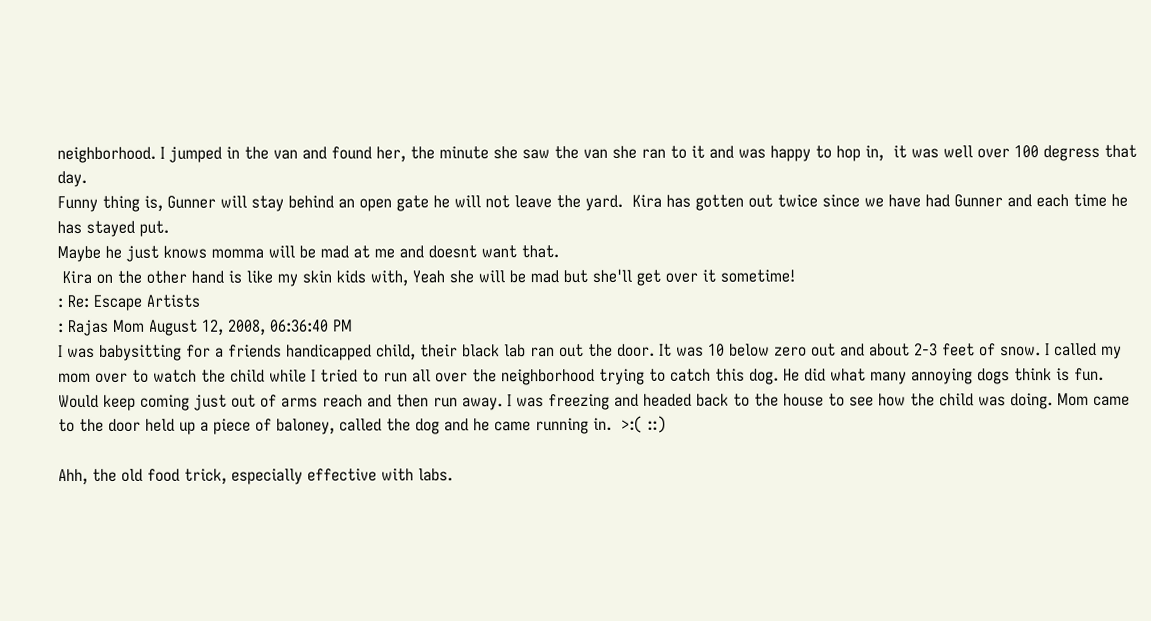neighborhood. I jumped in the van and found her, the minute she saw the van she ran to it and was happy to hop in,  it was well over 100 degress that day.
Funny thing is, Gunner will stay behind an open gate he will not leave the yard.  Kira has gotten out twice since we have had Gunner and each time he has stayed put.
Maybe he just knows momma will be mad at me and doesnt want that.
 Kira on the other hand is like my skin kids with, Yeah she will be mad but she'll get over it sometime!
: Re: Escape Artists
: Rajas Mom August 12, 2008, 06:36:40 PM
I was babysitting for a friends handicapped child, their black lab ran out the door. It was 10 below zero out and about 2-3 feet of snow. I called my mom over to watch the child while I tried to run all over the neighborhood trying to catch this dog. He did what many annoying dogs think is fun. Would keep coming just out of arms reach and then run away. I was freezing and headed back to the house to see how the child was doing. Mom came to the door held up a piece of baloney, called the dog and he came running in.  >:( ::)

Ahh, the old food trick, especially effective with labs.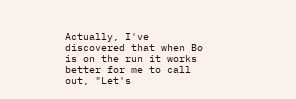Actually, I've discovered that when Bo is on the run it works better for me to call out, "Let's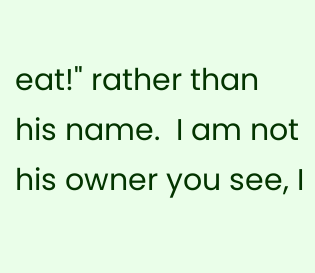eat!" rather than his name.  I am not his owner you see, I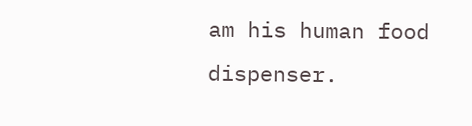am his human food dispenser.